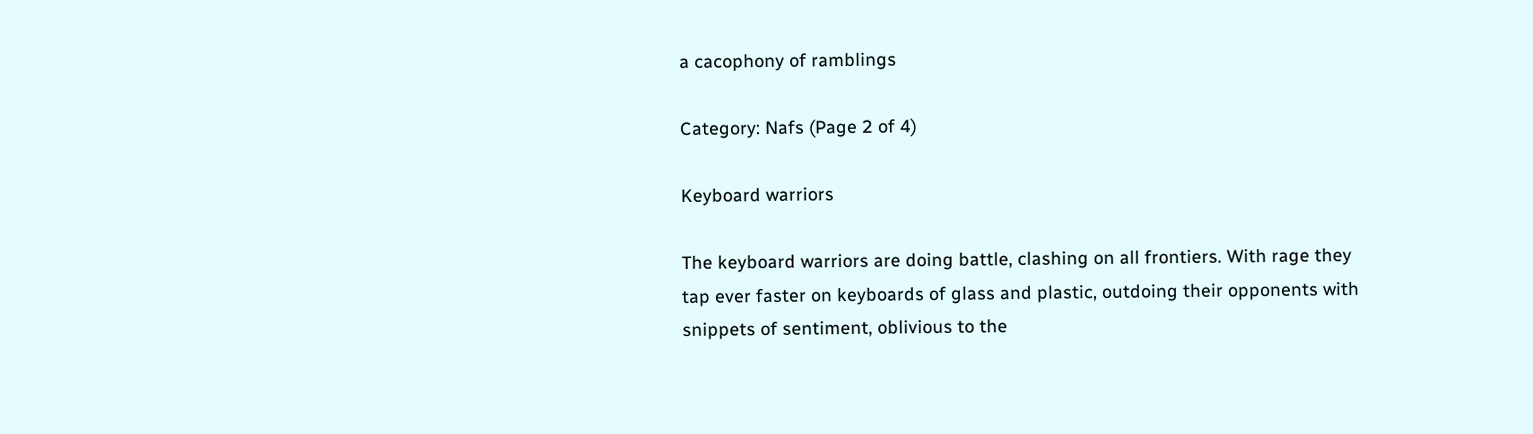a cacophony of ramblings

Category: Nafs (Page 2 of 4)

Keyboard warriors

The keyboard warriors are doing battle, clashing on all frontiers. With rage they tap ever faster on keyboards of glass and plastic, outdoing their opponents with snippets of sentiment, oblivious to the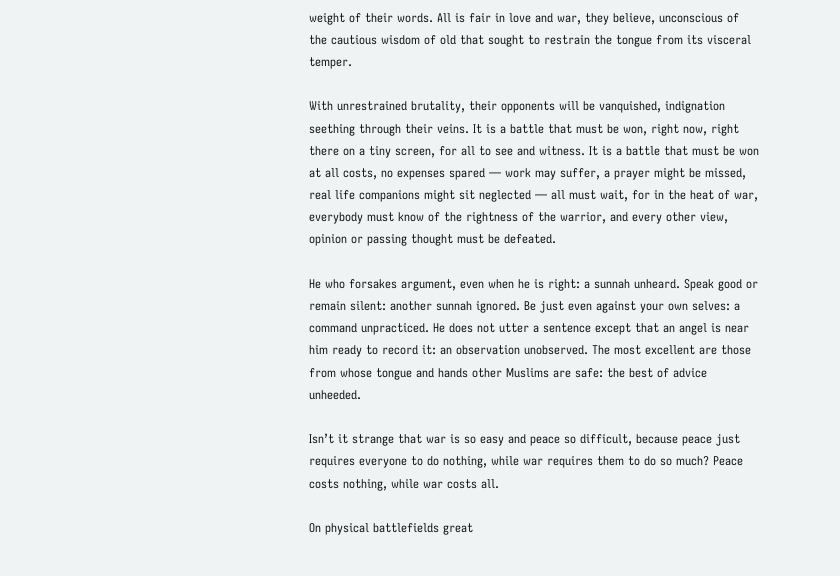weight of their words. All is fair in love and war, they believe, unconscious of the cautious wisdom of old that sought to restrain the tongue from its visceral temper.

With unrestrained brutality, their opponents will be vanquished, indignation seething through their veins. It is a battle that must be won, right now, right there on a tiny screen, for all to see and witness. It is a battle that must be won at all costs, no expenses spared — work may suffer, a prayer might be missed, real life companions might sit neglected — all must wait, for in the heat of war, everybody must know of the rightness of the warrior, and every other view, opinion or passing thought must be defeated.

He who forsakes argument, even when he is right: a sunnah unheard. Speak good or remain silent: another sunnah ignored. Be just even against your own selves: a command unpracticed. He does not utter a sentence except that an angel is near him ready to record it: an observation unobserved. The most excellent are those from whose tongue and hands other Muslims are safe: the best of advice unheeded.

Isn’t it strange that war is so easy and peace so difficult, because peace just requires everyone to do nothing, while war requires them to do so much? Peace costs nothing, while war costs all.

On physical battlefields great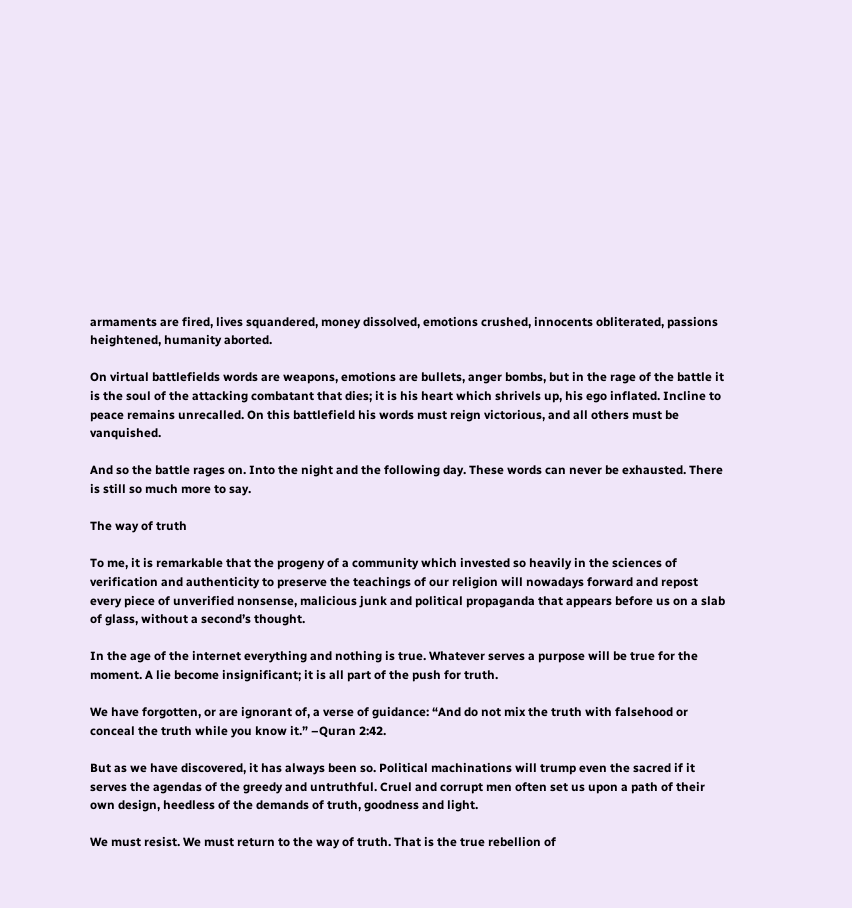armaments are fired, lives squandered, money dissolved, emotions crushed, innocents obliterated, passions heightened, humanity aborted.

On virtual battlefields words are weapons, emotions are bullets, anger bombs, but in the rage of the battle it is the soul of the attacking combatant that dies; it is his heart which shrivels up, his ego inflated. Incline to peace remains unrecalled. On this battlefield his words must reign victorious, and all others must be vanquished.

And so the battle rages on. Into the night and the following day. These words can never be exhausted. There is still so much more to say.

The way of truth

To me, it is remarkable that the progeny of a community which invested so heavily in the sciences of verification and authenticity to preserve the teachings of our religion will nowadays forward and repost every piece of unverified nonsense, malicious junk and political propaganda that appears before us on a slab of glass, without a second’s thought.

In the age of the internet everything and nothing is true. Whatever serves a purpose will be true for the moment. A lie become insignificant; it is all part of the push for truth.

We have forgotten, or are ignorant of, a verse of guidance: “And do not mix the truth with falsehood or conceal the truth while you know it.” –Quran 2:42.

But as we have discovered, it has always been so. Political machinations will trump even the sacred if it serves the agendas of the greedy and untruthful. Cruel and corrupt men often set us upon a path of their own design, heedless of the demands of truth, goodness and light.

We must resist. We must return to the way of truth. That is the true rebellion of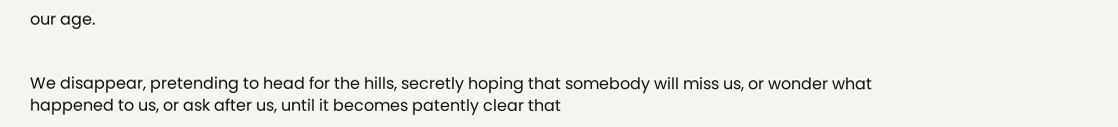our age.


We disappear, pretending to head for the hills, secretly hoping that somebody will miss us, or wonder what happened to us, or ask after us, until it becomes patently clear that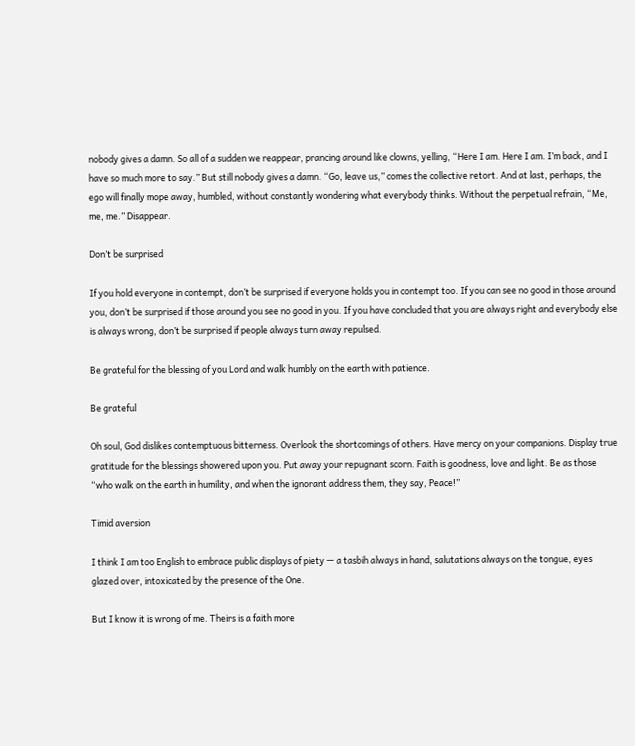nobody gives a damn. So all of a sudden we reappear, prancing around like clowns, yelling, “Here I am. Here I am. I’m back, and I have so much more to say.” But still nobody gives a damn. “Go, leave us,” comes the collective retort. And at last, perhaps, the ego will finally mope away, humbled, without constantly wondering what everybody thinks. Without the perpetual refrain, “Me, me, me.” Disappear.

Don’t be surprised

If you hold everyone in contempt, don’t be surprised if everyone holds you in contempt too. If you can see no good in those around you, don’t be surprised if those around you see no good in you. If you have concluded that you are always right and everybody else is always wrong, don’t be surprised if people always turn away repulsed.

Be grateful for the blessing of you Lord and walk humbly on the earth with patience.

Be grateful

Oh soul, God dislikes contemptuous bitterness. Overlook the shortcomings of others. Have mercy on your companions. Display true gratitude for the blessings showered upon you. Put away your repugnant scorn. Faith is goodness, love and light. Be as those “who walk on the earth in humility, and when the ignorant address them, they say, Peace!”

Timid aversion

I think I am too English to embrace public displays of piety — a tasbih always in hand, salutations always on the tongue, eyes glazed over, intoxicated by the presence of the One.

But I know it is wrong of me. Theirs is a faith more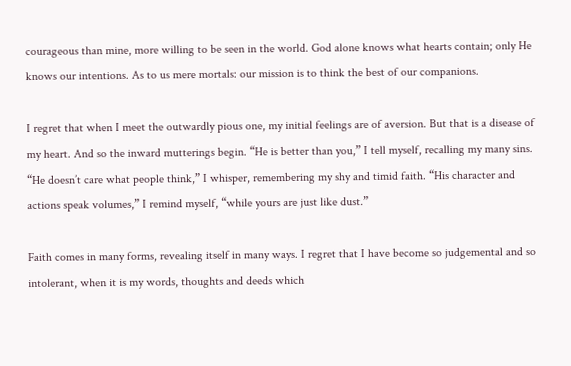courageous than mine, more willing to be seen in the world. God alone knows what hearts contain; only He knows our intentions. As to us mere mortals: our mission is to think the best of our companions.

I regret that when I meet the outwardly pious one, my initial feelings are of aversion. But that is a disease of my heart. And so the inward mutterings begin. “He is better than you,” I tell myself, recalling my many sins. “He doesn’t care what people think,” I whisper, remembering my shy and timid faith. “His character and actions speak volumes,” I remind myself, “while yours are just like dust.”

Faith comes in many forms, revealing itself in many ways. I regret that I have become so judgemental and so intolerant, when it is my words, thoughts and deeds which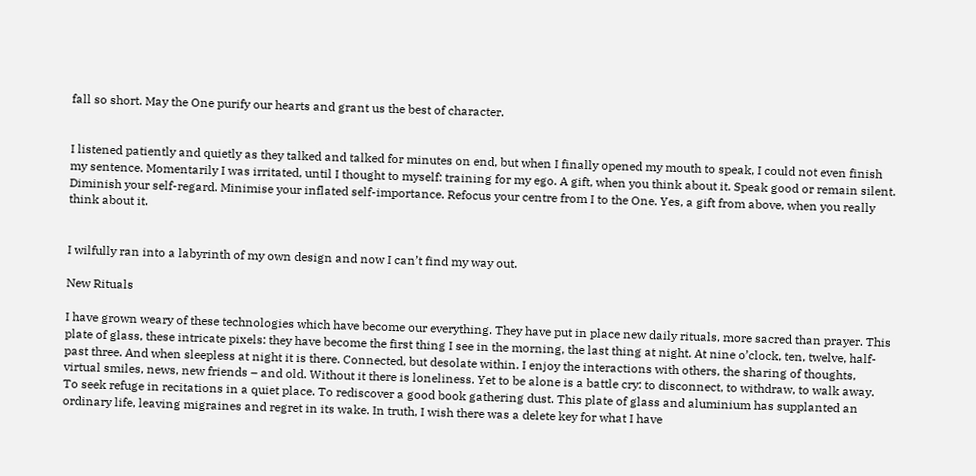fall so short. May the One purify our hearts and grant us the best of character.


I listened patiently and quietly as they talked and talked for minutes on end, but when I finally opened my mouth to speak, I could not even finish my sentence. Momentarily I was irritated, until I thought to myself: training for my ego. A gift, when you think about it. Speak good or remain silent. Diminish your self-regard. Minimise your inflated self-importance. Refocus your centre from I to the One. Yes, a gift from above, when you really think about it.


I wilfully ran into a labyrinth of my own design and now I can’t find my way out.

New Rituals

I have grown weary of these technologies which have become our everything. They have put in place new daily rituals, more sacred than prayer. This plate of glass, these intricate pixels: they have become the first thing I see in the morning, the last thing at night. At nine o’clock, ten, twelve, half-past three. And when sleepless at night it is there. Connected, but desolate within. I enjoy the interactions with others, the sharing of thoughts, virtual smiles, news, new friends – and old. Without it there is loneliness. Yet to be alone is a battle cry: to disconnect, to withdraw, to walk away. To seek refuge in recitations in a quiet place. To rediscover a good book gathering dust. This plate of glass and aluminium has supplanted an ordinary life, leaving migraines and regret in its wake. In truth, I wish there was a delete key for what I have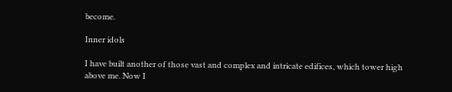become.

Inner idols

I have built another of those vast and complex and intricate edifices, which tower high above me. Now I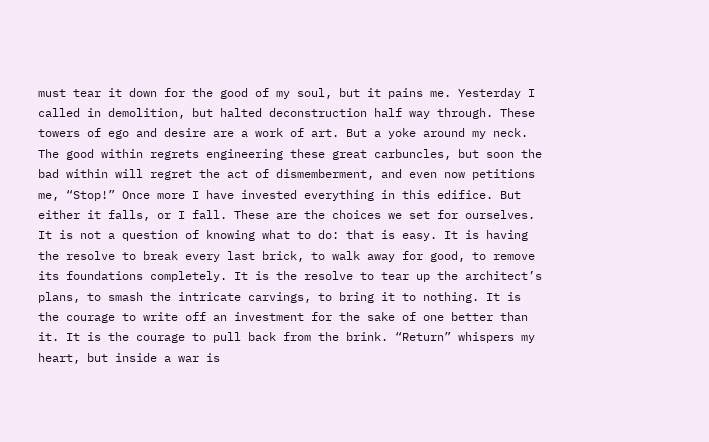must tear it down for the good of my soul, but it pains me. Yesterday I called in demolition, but halted deconstruction half way through. These towers of ego and desire are a work of art. But a yoke around my neck. The good within regrets engineering these great carbuncles, but soon the bad within will regret the act of dismemberment, and even now petitions me, “Stop!” Once more I have invested everything in this edifice. But either it falls, or I fall. These are the choices we set for ourselves. It is not a question of knowing what to do: that is easy. It is having the resolve to break every last brick, to walk away for good, to remove its foundations completely. It is the resolve to tear up the architect’s plans, to smash the intricate carvings, to bring it to nothing. It is the courage to write off an investment for the sake of one better than it. It is the courage to pull back from the brink. “Return” whispers my heart, but inside a war is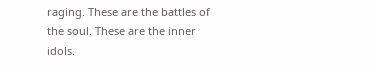raging. These are the battles of the soul. These are the inner idols.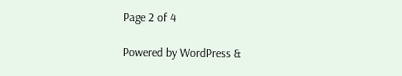Page 2 of 4

Powered by WordPress &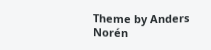Theme by Anders Norén